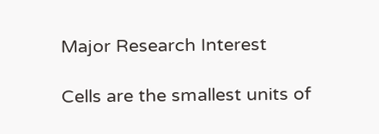Major Research Interest

Cells are the smallest units of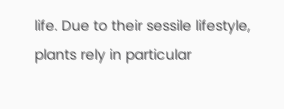life. Due to their sessile lifestyle, plants rely in particular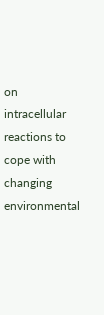on intracellular reactions to cope with changing environmental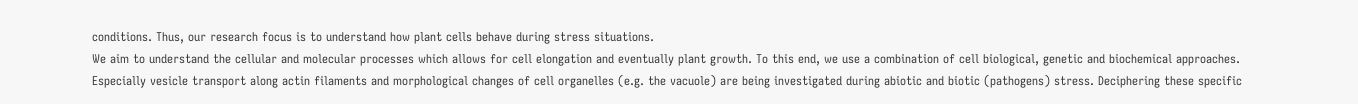conditions. Thus, our research focus is to understand how plant cells behave during stress situations.
We aim to understand the cellular and molecular processes which allows for cell elongation and eventually plant growth. To this end, we use a combination of cell biological, genetic and biochemical approaches. Especially vesicle transport along actin filaments and morphological changes of cell organelles (e.g. the vacuole) are being investigated during abiotic and biotic (pathogens) stress. Deciphering these specific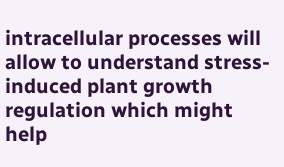intracellular processes will allow to understand stress-induced plant growth regulation which might help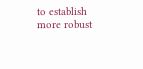to establish more robust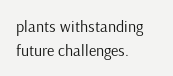plants withstanding future challenges.